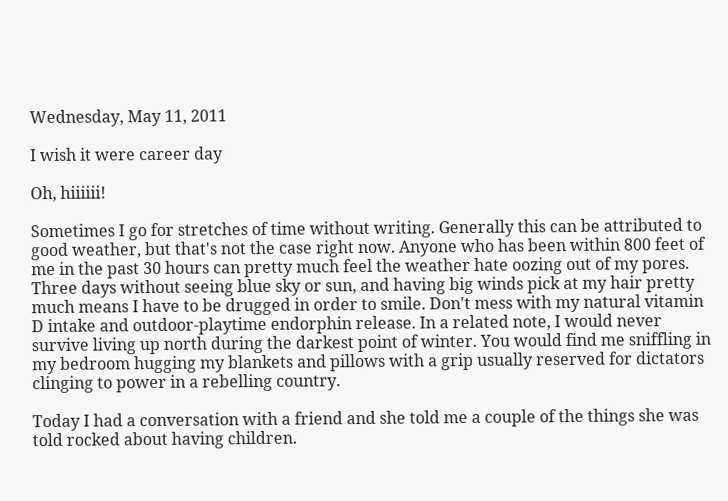Wednesday, May 11, 2011

I wish it were career day

Oh, hiiiiii!

Sometimes I go for stretches of time without writing. Generally this can be attributed to good weather, but that's not the case right now. Anyone who has been within 800 feet of me in the past 30 hours can pretty much feel the weather hate oozing out of my pores. Three days without seeing blue sky or sun, and having big winds pick at my hair pretty much means I have to be drugged in order to smile. Don't mess with my natural vitamin D intake and outdoor-playtime endorphin release. In a related note, I would never survive living up north during the darkest point of winter. You would find me sniffling in my bedroom hugging my blankets and pillows with a grip usually reserved for dictators clinging to power in a rebelling country.

Today I had a conversation with a friend and she told me a couple of the things she was told rocked about having children.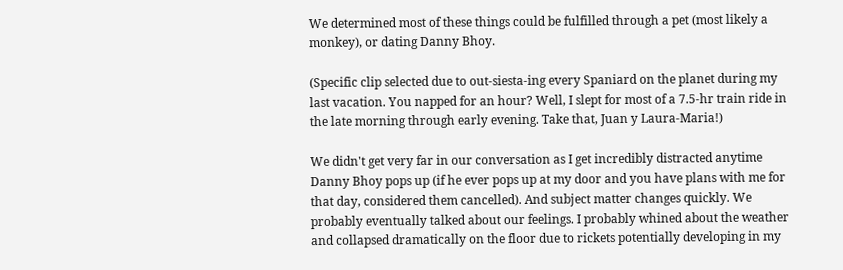We determined most of these things could be fulfilled through a pet (most likely a monkey), or dating Danny Bhoy.

(Specific clip selected due to out-siesta-ing every Spaniard on the planet during my last vacation. You napped for an hour? Well, I slept for most of a 7.5-hr train ride in the late morning through early evening. Take that, Juan y Laura-Maria!)

We didn't get very far in our conversation as I get incredibly distracted anytime Danny Bhoy pops up (if he ever pops up at my door and you have plans with me for that day, considered them cancelled). And subject matter changes quickly. We probably eventually talked about our feelings. I probably whined about the weather and collapsed dramatically on the floor due to rickets potentially developing in my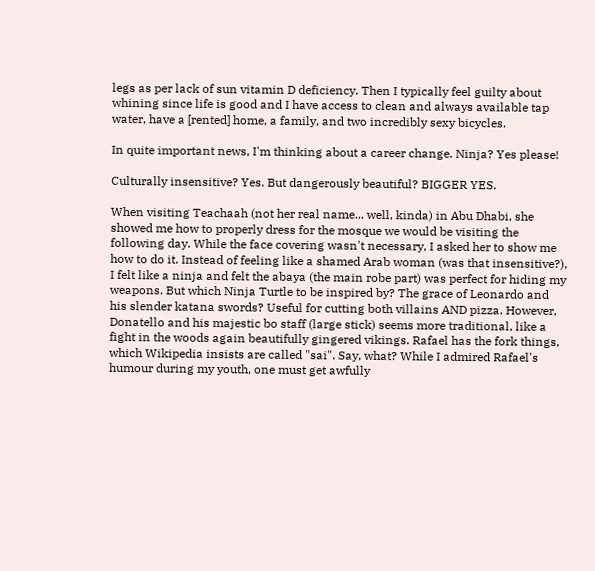legs as per lack of sun vitamin D deficiency. Then I typically feel guilty about whining since life is good and I have access to clean and always available tap water, have a [rented] home, a family, and two incredibly sexy bicycles.

In quite important news, I'm thinking about a career change. Ninja? Yes please!

Culturally insensitive? Yes. But dangerously beautiful? BIGGER YES.

When visiting Teachaah (not her real name... well, kinda) in Abu Dhabi, she showed me how to properly dress for the mosque we would be visiting the following day. While the face covering wasn't necessary, I asked her to show me how to do it. Instead of feeling like a shamed Arab woman (was that insensitive?), I felt like a ninja and felt the abaya (the main robe part) was perfect for hiding my weapons. But which Ninja Turtle to be inspired by? The grace of Leonardo and his slender katana swords? Useful for cutting both villains AND pizza. However, Donatello and his majestic bo staff (large stick) seems more traditional, like a fight in the woods again beautifully gingered vikings. Rafael has the fork things, which Wikipedia insists are called "sai". Say, what? While I admired Rafael's humour during my youth, one must get awfully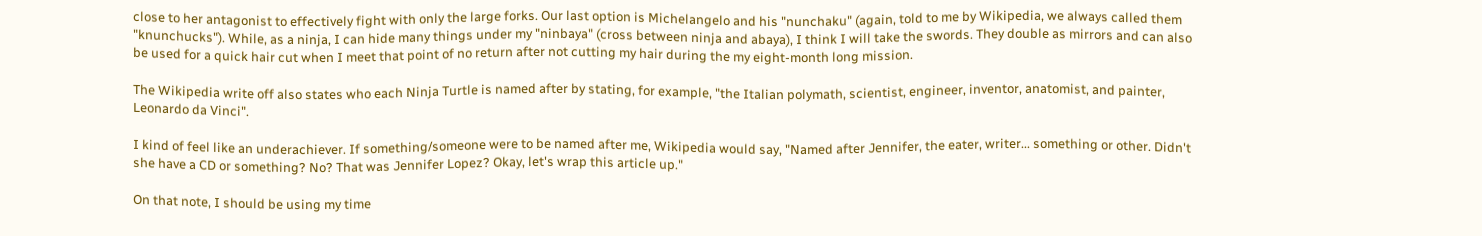close to her antagonist to effectively fight with only the large forks. Our last option is Michelangelo and his "nunchaku" (again, told to me by Wikipedia, we always called them "knunchucks"). While, as a ninja, I can hide many things under my "ninbaya" (cross between ninja and abaya), I think I will take the swords. They double as mirrors and can also be used for a quick hair cut when I meet that point of no return after not cutting my hair during the my eight-month long mission.

The Wikipedia write off also states who each Ninja Turtle is named after by stating, for example, "the Italian polymath, scientist, engineer, inventor, anatomist, and painter, Leonardo da Vinci".

I kind of feel like an underachiever. If something/someone were to be named after me, Wikipedia would say, "Named after Jennifer, the eater, writer... something or other. Didn't she have a CD or something? No? That was Jennifer Lopez? Okay, let's wrap this article up."

On that note, I should be using my time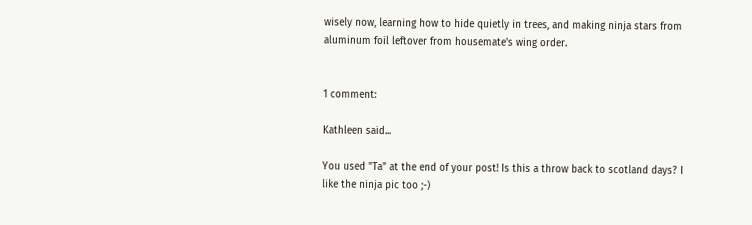wisely now, learning how to hide quietly in trees, and making ninja stars from aluminum foil leftover from housemate's wing order.


1 comment:

Kathleen said...

You used "Ta" at the end of your post! Is this a throw back to scotland days? I like the ninja pic too ;-)